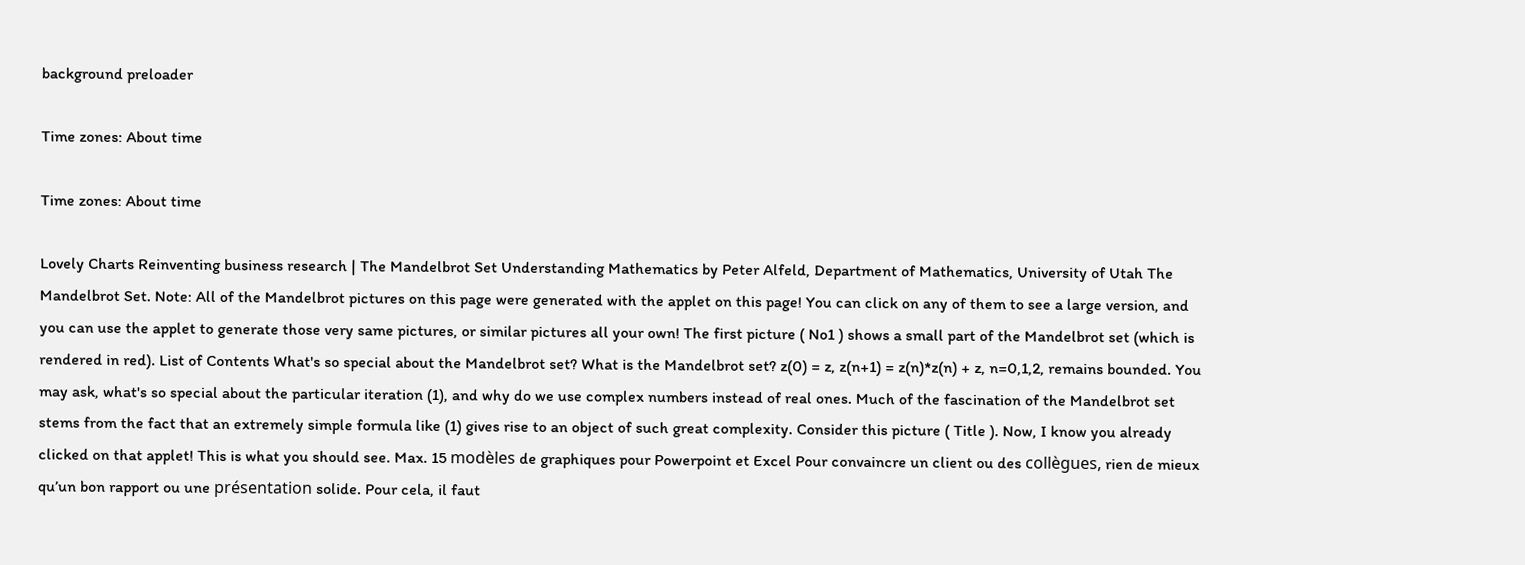background preloader

Time zones: About time

Time zones: About time

Lovely Charts Reinventing business research | The Mandelbrot Set Understanding Mathematics by Peter Alfeld, Department of Mathematics, University of Utah The Mandelbrot Set. Note: All of the Mandelbrot pictures on this page were generated with the applet on this page! You can click on any of them to see a large version, and you can use the applet to generate those very same pictures, or similar pictures all your own! The first picture ( No1 ) shows a small part of the Mandelbrot set (which is rendered in red). List of Contents What's so special about the Mandelbrot set? What is the Mandelbrot set? z(0) = z, z(n+1) = z(n)*z(n) + z, n=0,1,2, remains bounded. You may ask, what's so special about the particular iteration (1), and why do we use complex numbers instead of real ones. Much of the fascination of the Mandelbrot set stems from the fact that an extremely simple formula like (1) gives rise to an object of such great complexity. Consider this picture ( Title ). Now, I know you already clicked on that applet! This is what you should see. Max. 15 modèles de graphiques pour Powerpoint et Excel Pour convaincre un client ou des collègues, rien de mieux qu’un bon rapport ou une présentation solide. Pour cela, il faut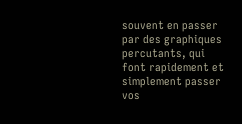souvent en passer par des graphiques percutants, qui font rapidement et simplement passer vos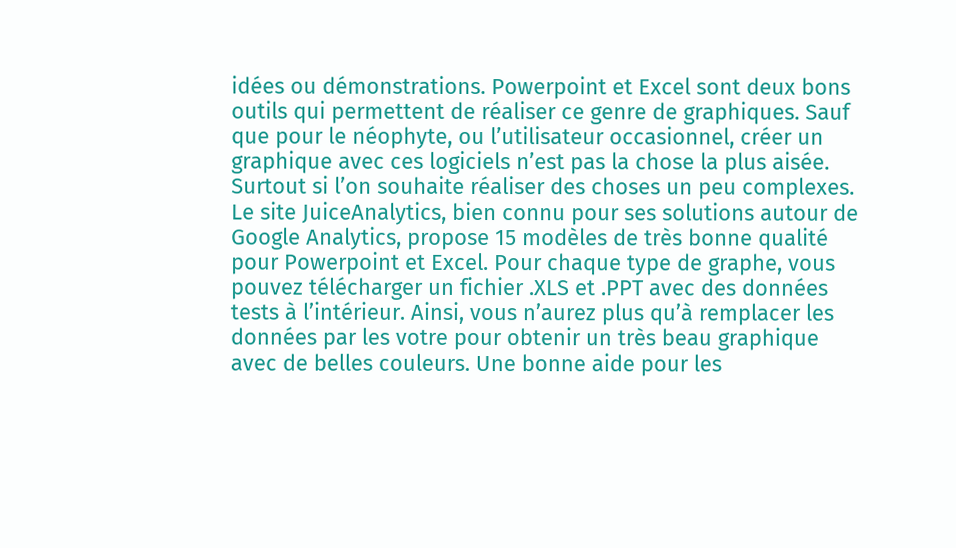idées ou démonstrations. Powerpoint et Excel sont deux bons outils qui permettent de réaliser ce genre de graphiques. Sauf que pour le néophyte, ou l’utilisateur occasionnel, créer un graphique avec ces logiciels n’est pas la chose la plus aisée. Surtout si l’on souhaite réaliser des choses un peu complexes. Le site JuiceAnalytics, bien connu pour ses solutions autour de Google Analytics, propose 15 modèles de très bonne qualité pour Powerpoint et Excel. Pour chaque type de graphe, vous pouvez télécharger un fichier .XLS et .PPT avec des données tests à l’intérieur. Ainsi, vous n’aurez plus qu’à remplacer les données par les votre pour obtenir un très beau graphique avec de belles couleurs. Une bonne aide pour les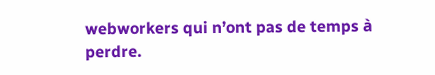webworkers qui n’ont pas de temps à perdre.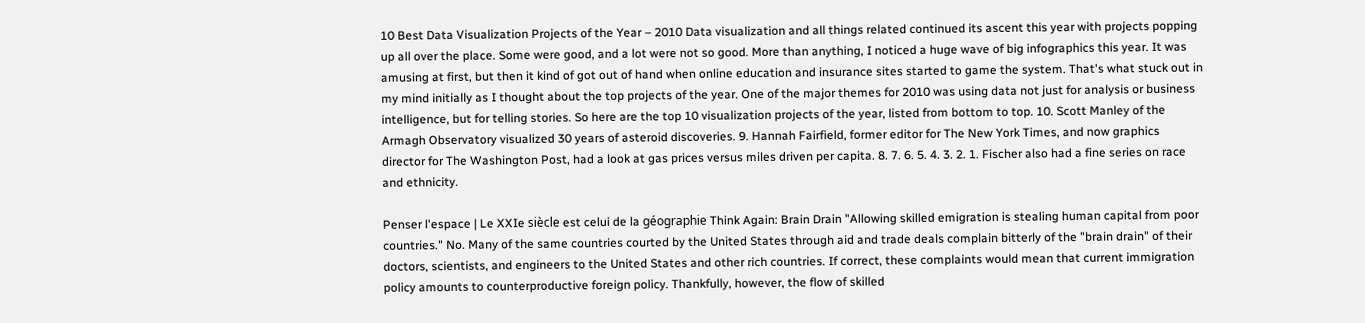10 Best Data Visualization Projects of the Year – 2010 Data visualization and all things related continued its ascent this year with projects popping up all over the place. Some were good, and a lot were not so good. More than anything, I noticed a huge wave of big infographics this year. It was amusing at first, but then it kind of got out of hand when online education and insurance sites started to game the system. That's what stuck out in my mind initially as I thought about the top projects of the year. One of the major themes for 2010 was using data not just for analysis or business intelligence, but for telling stories. So here are the top 10 visualization projects of the year, listed from bottom to top. 10. Scott Manley of the Armagh Observatory visualized 30 years of asteroid discoveries. 9. Hannah Fairfield, former editor for The New York Times, and now graphics director for The Washington Post, had a look at gas prices versus miles driven per capita. 8. 7. 6. 5. 4. 3. 2. 1. Fischer also had a fine series on race and ethnicity.

Penser l'espace | Le XXIe siècle est celui de la géographie Think Again: Brain Drain "Allowing skilled emigration is stealing human capital from poor countries." No. Many of the same countries courted by the United States through aid and trade deals complain bitterly of the "brain drain" of their doctors, scientists, and engineers to the United States and other rich countries. If correct, these complaints would mean that current immigration policy amounts to counterproductive foreign policy. Thankfully, however, the flow of skilled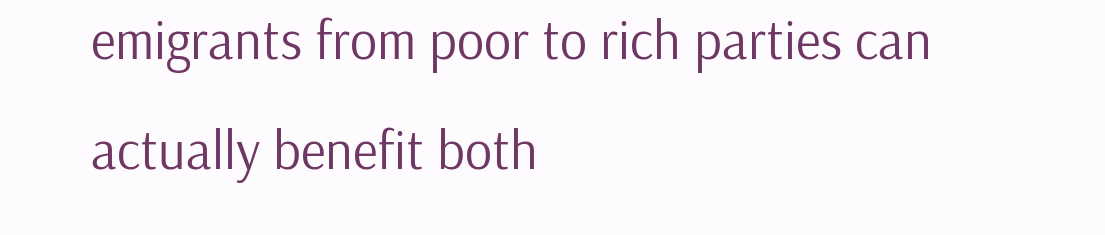emigrants from poor to rich parties can actually benefit both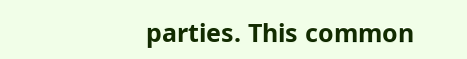parties. This common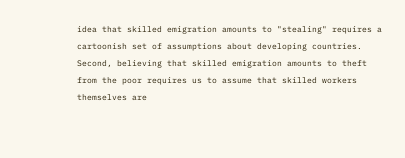idea that skilled emigration amounts to "stealing" requires a cartoonish set of assumptions about developing countries. Second, believing that skilled emigration amounts to theft from the poor requires us to assume that skilled workers themselves are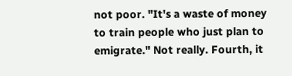not poor. "It's a waste of money to train people who just plan to emigrate." Not really. Fourth, it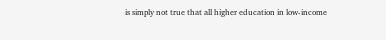is simply not true that all higher education in low-income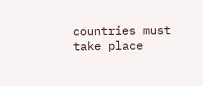countries must take place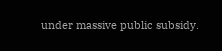under massive public subsidy.